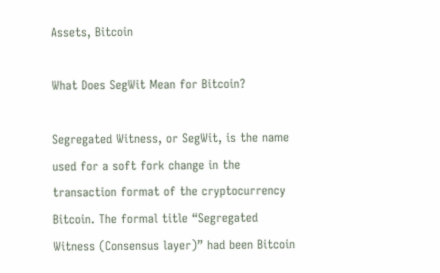Assets, Bitcoin

What Does SegWit Mean for Bitcoin?

Segregated Witness, or SegWit, is the name used for a soft fork change in the transaction format of the cryptocurrency Bitcoin. The formal title “Segregated Witness (Consensus layer)” had been Bitcoin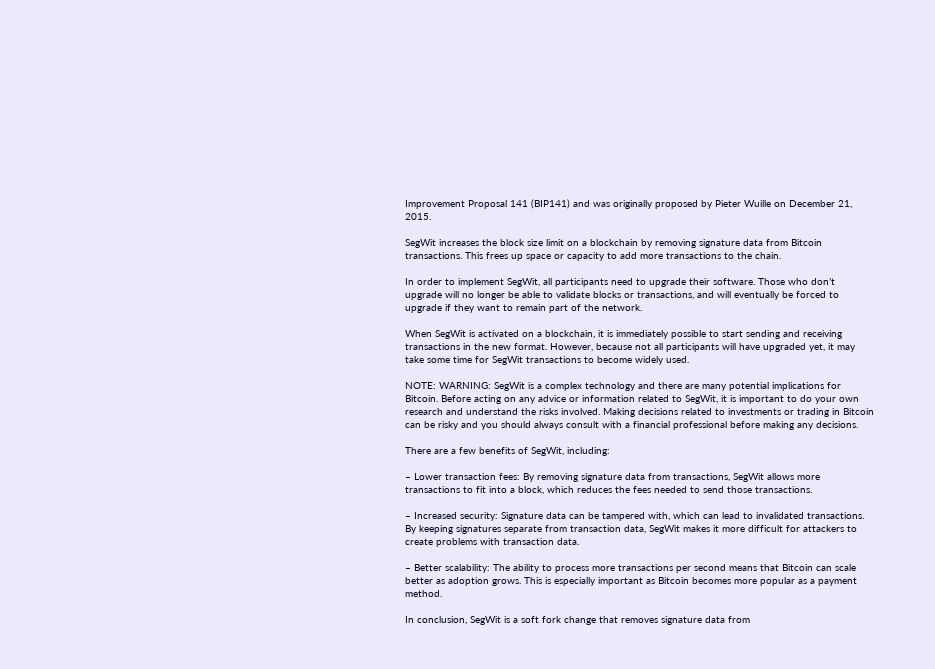Improvement Proposal 141 (BIP141) and was originally proposed by Pieter Wuille on December 21, 2015.

SegWit increases the block size limit on a blockchain by removing signature data from Bitcoin transactions. This frees up space or capacity to add more transactions to the chain.

In order to implement SegWit, all participants need to upgrade their software. Those who don’t upgrade will no longer be able to validate blocks or transactions, and will eventually be forced to upgrade if they want to remain part of the network.

When SegWit is activated on a blockchain, it is immediately possible to start sending and receiving transactions in the new format. However, because not all participants will have upgraded yet, it may take some time for SegWit transactions to become widely used.

NOTE: WARNING: SegWit is a complex technology and there are many potential implications for Bitcoin. Before acting on any advice or information related to SegWit, it is important to do your own research and understand the risks involved. Making decisions related to investments or trading in Bitcoin can be risky and you should always consult with a financial professional before making any decisions.

There are a few benefits of SegWit, including:

– Lower transaction fees: By removing signature data from transactions, SegWit allows more transactions to fit into a block, which reduces the fees needed to send those transactions.

– Increased security: Signature data can be tampered with, which can lead to invalidated transactions. By keeping signatures separate from transaction data, SegWit makes it more difficult for attackers to create problems with transaction data.

– Better scalability: The ability to process more transactions per second means that Bitcoin can scale better as adoption grows. This is especially important as Bitcoin becomes more popular as a payment method.

In conclusion, SegWit is a soft fork change that removes signature data from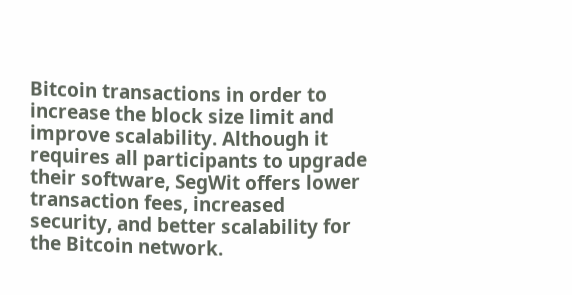Bitcoin transactions in order to increase the block size limit and improve scalability. Although it requires all participants to upgrade their software, SegWit offers lower transaction fees, increased security, and better scalability for the Bitcoin network.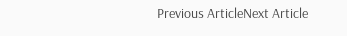Previous ArticleNext Article